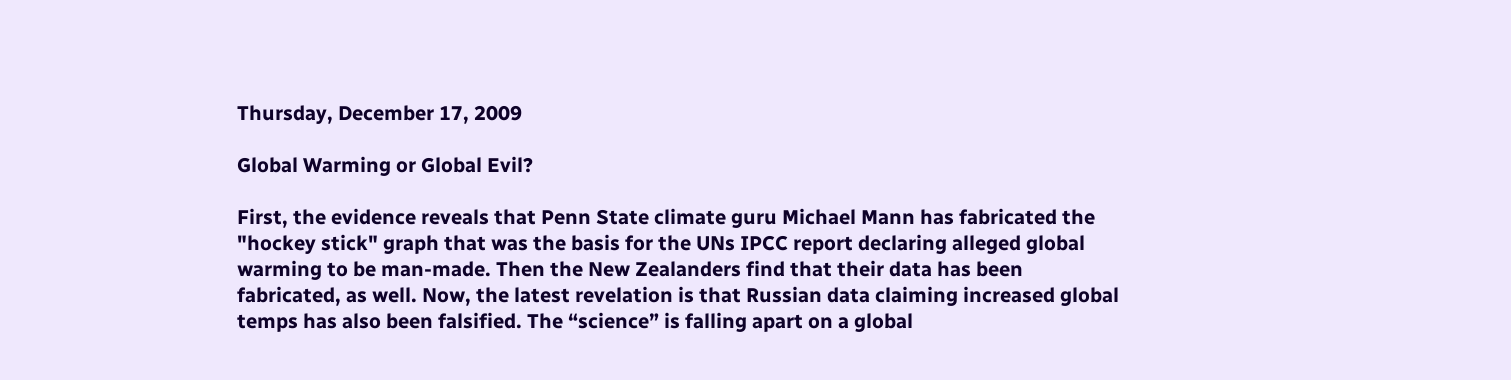Thursday, December 17, 2009

Global Warming or Global Evil?

First, the evidence reveals that Penn State climate guru Michael Mann has fabricated the "hockey stick" graph that was the basis for the UNs IPCC report declaring alleged global warming to be man-made. Then the New Zealanders find that their data has been fabricated, as well. Now, the latest revelation is that Russian data claiming increased global temps has also been falsified. The “science” is falling apart on a global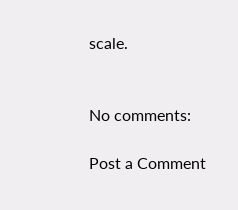scale.


No comments:

Post a Comment